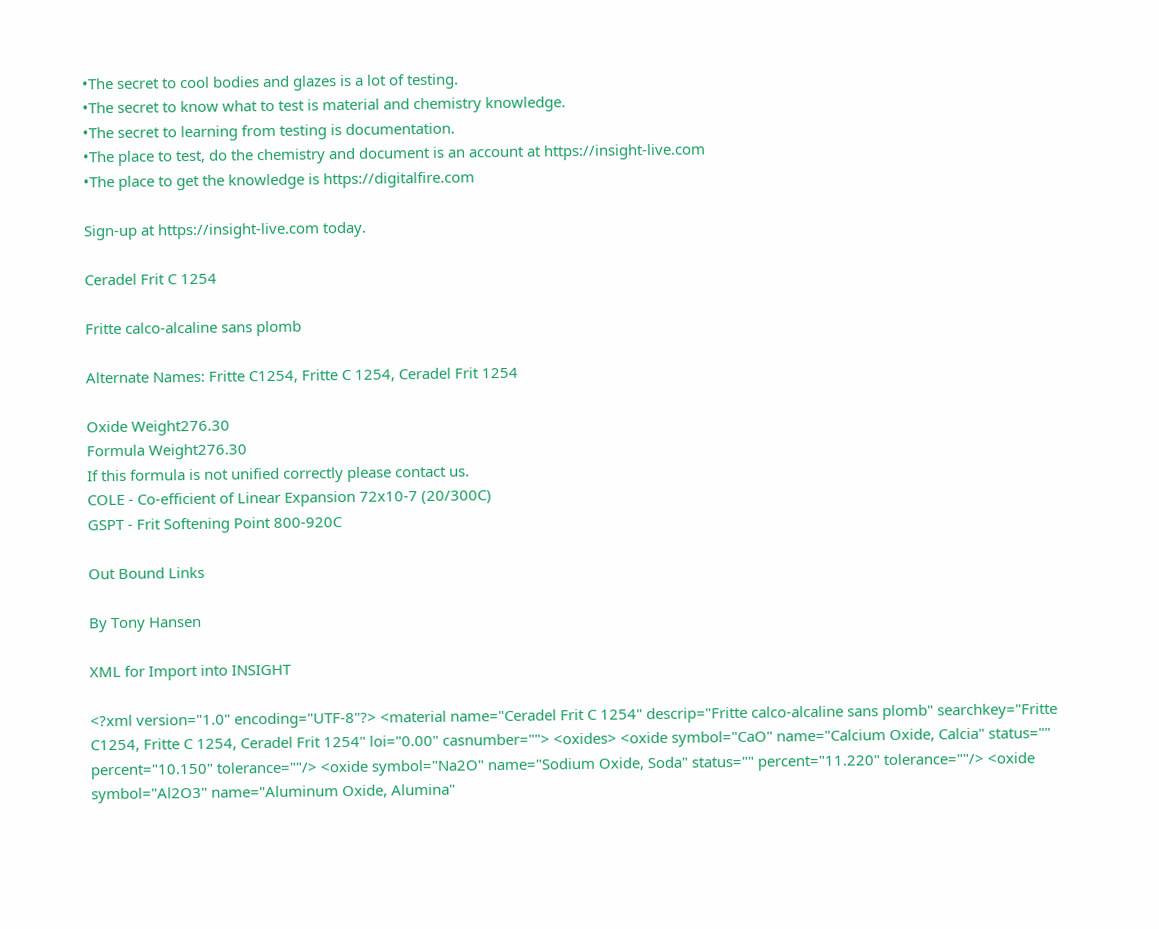•The secret to cool bodies and glazes is a lot of testing.
•The secret to know what to test is material and chemistry knowledge.
•The secret to learning from testing is documentation.
•The place to test, do the chemistry and document is an account at https://insight-live.com
•The place to get the knowledge is https://digitalfire.com

Sign-up at https://insight-live.com today.

Ceradel Frit C 1254

Fritte calco-alcaline sans plomb

Alternate Names: Fritte C1254, Fritte C 1254, Ceradel Frit 1254

Oxide Weight276.30
Formula Weight276.30
If this formula is not unified correctly please contact us.
COLE - Co-efficient of Linear Expansion 72x10-7 (20/300C)
GSPT - Frit Softening Point 800-920C

Out Bound Links

By Tony Hansen

XML for Import into INSIGHT

<?xml version="1.0" encoding="UTF-8"?> <material name="Ceradel Frit C 1254" descrip="Fritte calco-alcaline sans plomb" searchkey="Fritte C1254, Fritte C 1254, Ceradel Frit 1254" loi="0.00" casnumber=""> <oxides> <oxide symbol="CaO" name="Calcium Oxide, Calcia" status="" percent="10.150" tolerance=""/> <oxide symbol="Na2O" name="Sodium Oxide, Soda" status="" percent="11.220" tolerance=""/> <oxide symbol="Al2O3" name="Aluminum Oxide, Alumina"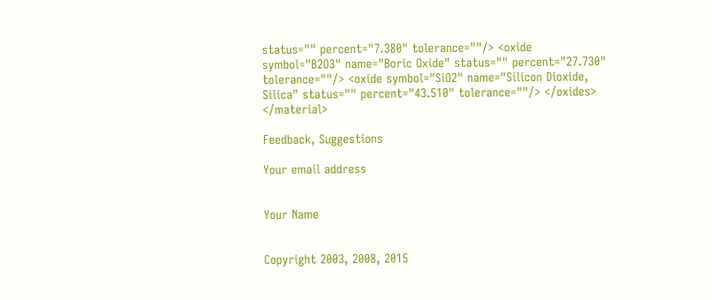status="" percent="7.380" tolerance=""/> <oxide symbol="B2O3" name="Boric Oxide" status="" percent="27.730" tolerance=""/> <oxide symbol="SiO2" name="Silicon Dioxide, Silica" status="" percent="43.510" tolerance=""/> </oxides> </material>

Feedback, Suggestions

Your email address


Your Name


Copyright 2003, 2008, 2015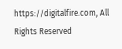https://digitalfire.com, All Rights Reserved